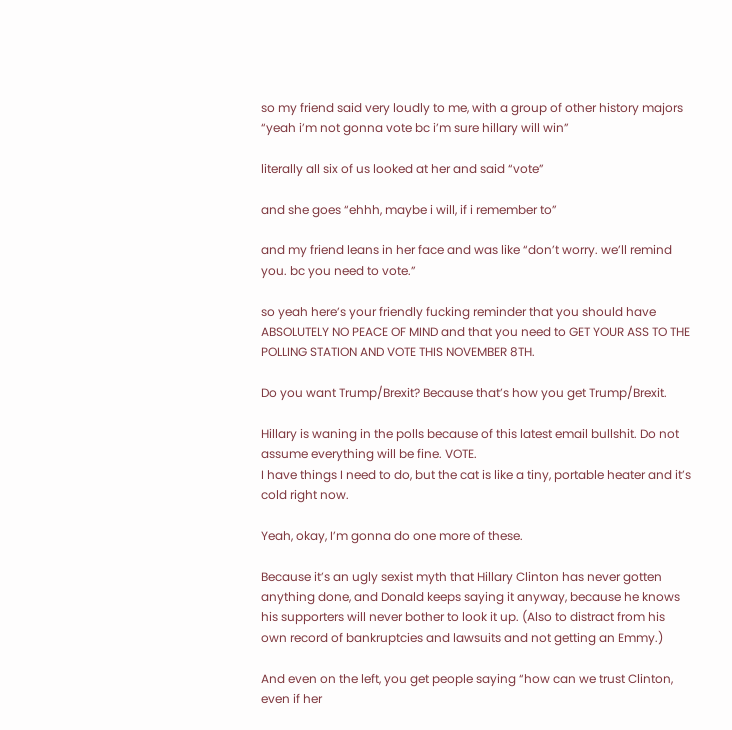so my friend said very loudly to me, with a group of other history majors “yeah i’m not gonna vote bc i’m sure hillary will win”

literally all six of us looked at her and said “vote”

and she goes “ehhh, maybe i will, if i remember to”

and my friend leans in her face and was like “don’t worry. we’ll remind you. bc you need to vote.”

so yeah here’s your friendly fucking reminder that you should have ABSOLUTELY NO PEACE OF MIND and that you need to GET YOUR ASS TO THE POLLING STATION AND VOTE THIS NOVEMBER 8TH.

Do you want Trump/Brexit? Because that’s how you get Trump/Brexit.

Hillary is waning in the polls because of this latest email bullshit. Do not assume everything will be fine. VOTE.
I have things I need to do, but the cat is like a tiny, portable heater and it’s cold right now.

Yeah, okay, I’m gonna do one more of these.

Because it’s an ugly sexist myth that Hillary Clinton has never gotten anything done, and Donald keeps saying it anyway, because he knows his supporters will never bother to look it up. (Also to distract from his own record of bankruptcies and lawsuits and not getting an Emmy.)

And even on the left, you get people saying “how can we trust Clinton, even if her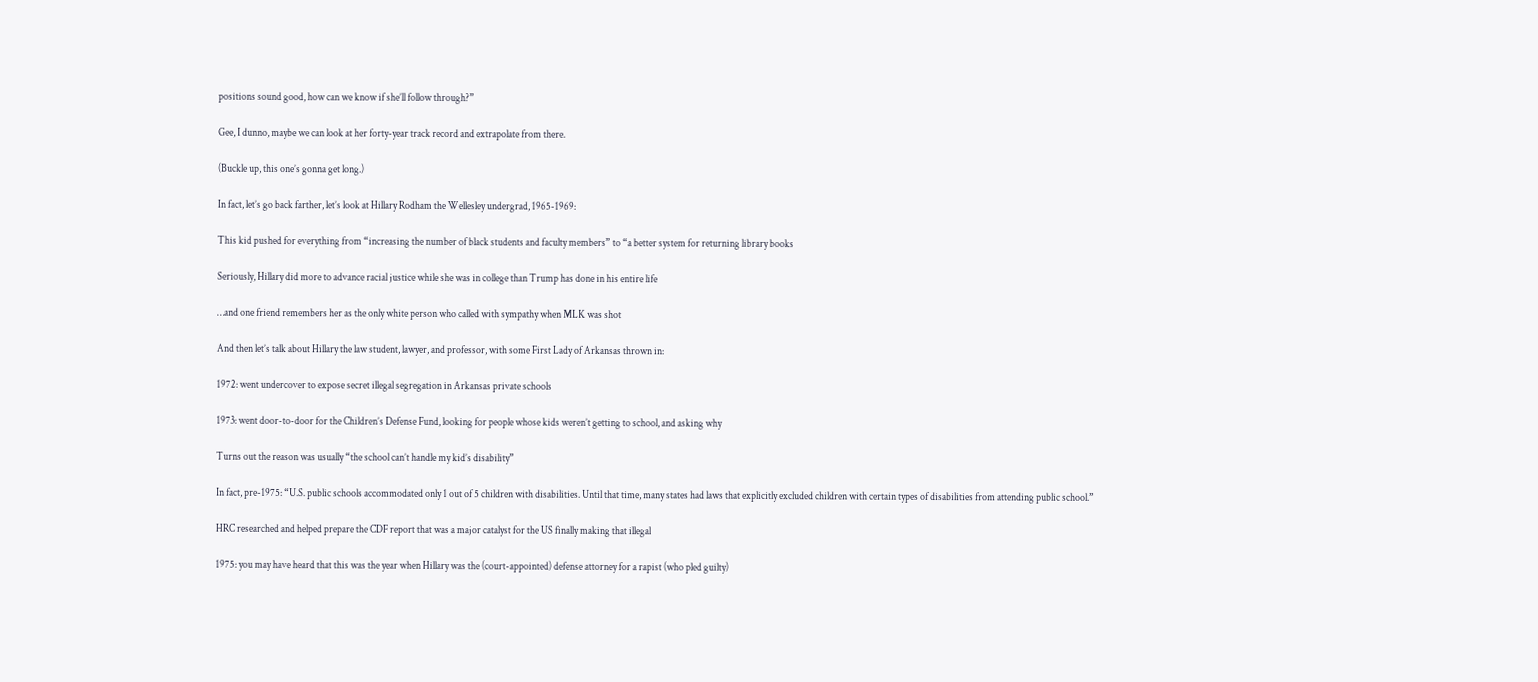positions sound good, how can we know if she’ll follow through?”

Gee, I dunno, maybe we can look at her forty-year track record and extrapolate from there.

(Buckle up, this one’s gonna get long.)

In fact, let’s go back farther, let’s look at Hillary Rodham the Wellesley undergrad, 1965-1969:

This kid pushed for everything from “increasing the number of black students and faculty members” to “a better system for returning library books

Seriously, Hillary did more to advance racial justice while she was in college than Trump has done in his entire life

…and one friend remembers her as the only white person who called with sympathy when MLK was shot

And then let’s talk about Hillary the law student, lawyer, and professor, with some First Lady of Arkansas thrown in:

1972: went undercover to expose secret illegal segregation in Arkansas private schools

1973: went door-to-door for the Children’s Defense Fund, looking for people whose kids weren’t getting to school, and asking why

Turns out the reason was usually “the school can’t handle my kid’s disability”

In fact, pre-1975: “U.S. public schools accommodated only 1 out of 5 children with disabilities. Until that time, many states had laws that explicitly excluded children with certain types of disabilities from attending public school.”

HRC researched and helped prepare the CDF report that was a major catalyst for the US finally making that illegal

1975: you may have heard that this was the year when Hillary was the (court-appointed) defense attorney for a rapist (who pled guilty)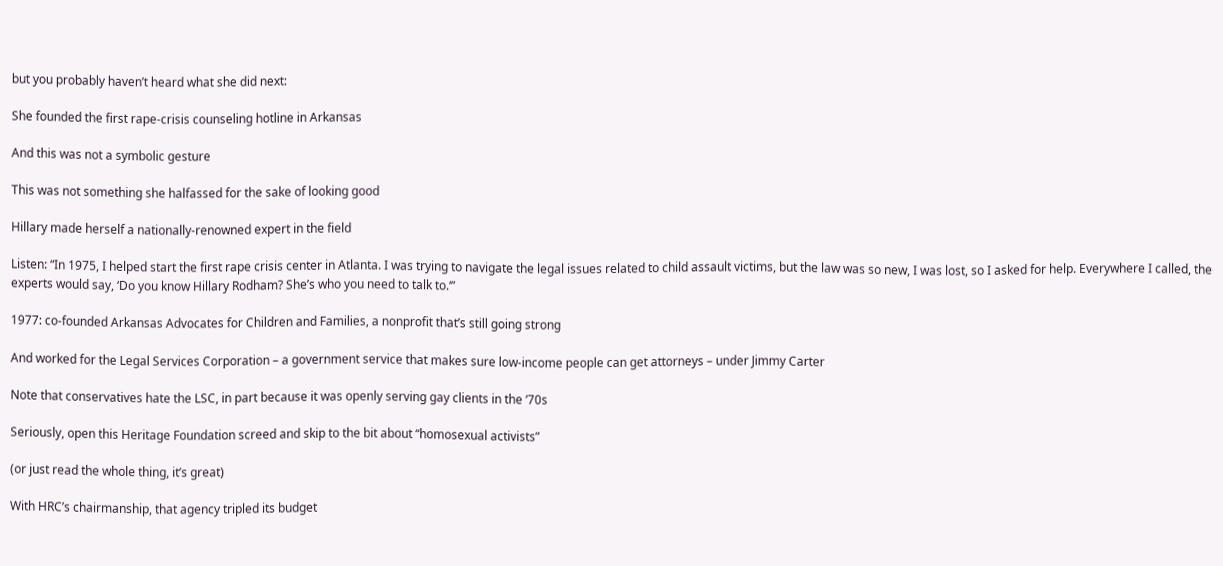but you probably haven’t heard what she did next:

She founded the first rape-crisis counseling hotline in Arkansas

And this was not a symbolic gesture

This was not something she halfassed for the sake of looking good

Hillary made herself a nationally-renowned expert in the field

Listen: “In 1975, I helped start the first rape crisis center in Atlanta. I was trying to navigate the legal issues related to child assault victims, but the law was so new, I was lost, so I asked for help. Everywhere I called, the experts would say, ‘Do you know Hillary Rodham? She’s who you need to talk to.‘”

1977: co-founded Arkansas Advocates for Children and Families, a nonprofit that’s still going strong

And worked for the Legal Services Corporation – a government service that makes sure low-income people can get attorneys – under Jimmy Carter

Note that conservatives hate the LSC, in part because it was openly serving gay clients in the ‘70s

Seriously, open this Heritage Foundation screed and skip to the bit about “homosexual activists”

(or just read the whole thing, it’s great)

With HRC’s chairmanship, that agency tripled its budget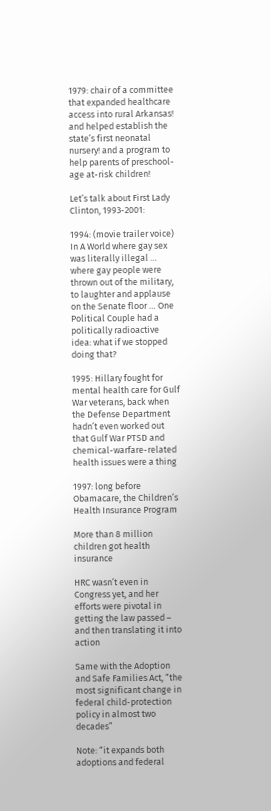1979: chair of a committee that expanded healthcare access into rural Arkansas! and helped establish the state’s first neonatal nursery! and a program to help parents of preschool-age at-risk children!

Let’s talk about First Lady Clinton, 1993-2001:

1994: (movie trailer voice) In A World where gay sex was literally illegal … where gay people were thrown out of the military, to laughter and applause on the Senate floor … One Political Couple had a politically radioactive idea: what if we stopped doing that?

1995: Hillary fought for mental health care for Gulf War veterans, back when the Defense Department hadn’t even worked out that Gulf War PTSD and chemical-warfare-related health issues were a thing

1997: long before Obamacare, the Children’s Health Insurance Program

More than 8 million children got health insurance

HRC wasn’t even in Congress yet, and her efforts were pivotal in getting the law passed – and then translating it into action

Same with the Adoption and Safe Families Act, “the most significant change in federal child-protection policy in almost two decades”

Note: “it expands both adoptions and federal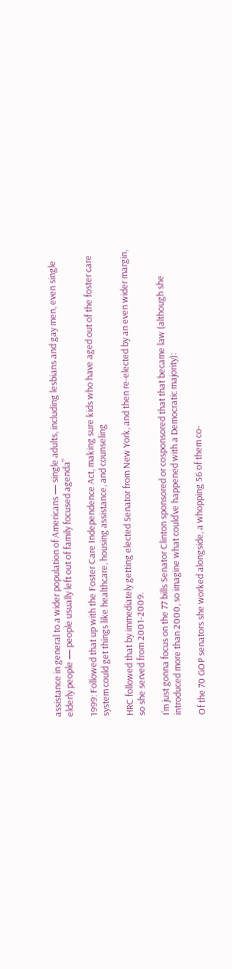assistance in general to a wider population of Americans — single adults, including lesbians and gay men, even single elderly people — people usually left out of family focused agenda”

1999: Followed that up with the Foster Care Independence Act, making sure kids who have aged out of the foster care system could get things like healthcare, housing assistance, and counseling

HRC followed that by immediately getting elected Senator from New York, and then re-elected by an even wider margin, so she served from 2001-2009.

I’m just gonna focus on the 77 bills Senator Clinton sponsored or cosponsored that that became law (although she introduced more than 2000, so imagine what could’ve happened with a Democratic majority):

Of the 70 GOP senators she worked alongside, a whopping 56 of them co-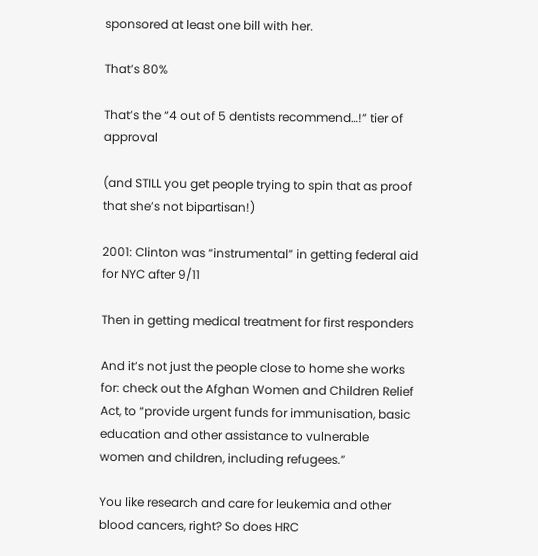sponsored at least one bill with her.

That’s 80%

That’s the “4 out of 5 dentists recommend…!” tier of approval

(and STILL you get people trying to spin that as proof that she’s not bipartisan!)

2001: Clinton was “instrumental” in getting federal aid for NYC after 9/11

Then in getting medical treatment for first responders

And it’s not just the people close to home she works for: check out the Afghan Women and Children Relief Act, to “provide urgent funds for immunisation, basic education and other assistance to vulnerable women and children, including refugees.”

You like research and care for leukemia and other blood cancers, right? So does HRC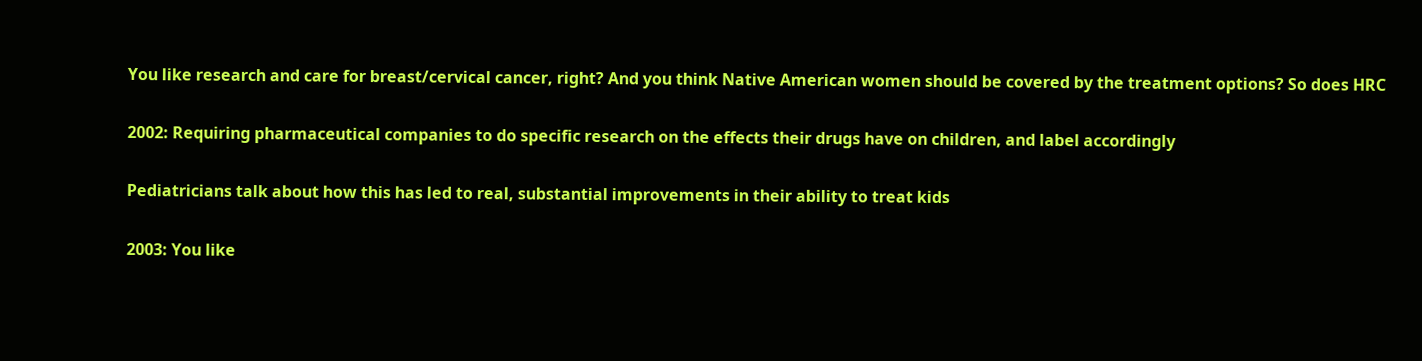You like research and care for breast/cervical cancer, right? And you think Native American women should be covered by the treatment options? So does HRC

2002: Requiring pharmaceutical companies to do specific research on the effects their drugs have on children, and label accordingly

Pediatricians talk about how this has led to real, substantial improvements in their ability to treat kids

2003: You like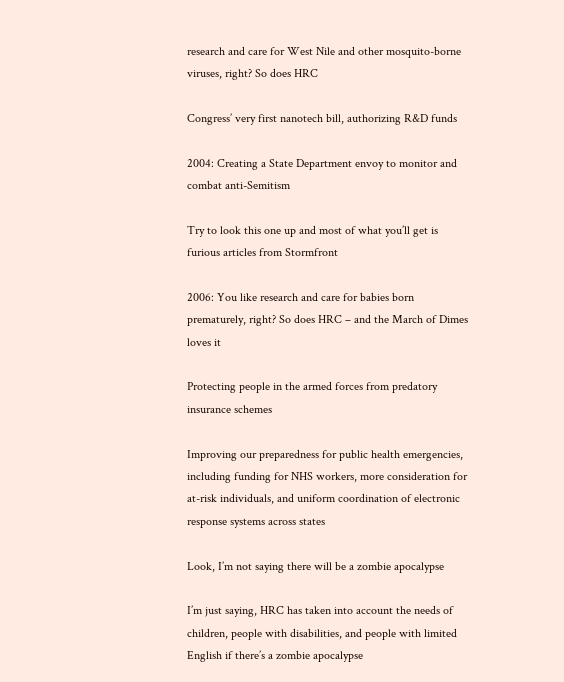research and care for West Nile and other mosquito-borne viruses, right? So does HRC

Congress’ very first nanotech bill, authorizing R&D funds

2004: Creating a State Department envoy to monitor and combat anti-Semitism

Try to look this one up and most of what you’ll get is furious articles from Stormfront

2006: You like research and care for babies born prematurely, right? So does HRC – and the March of Dimes loves it

Protecting people in the armed forces from predatory insurance schemes

Improving our preparedness for public health emergencies, including funding for NHS workers, more consideration for at-risk individuals, and uniform coordination of electronic response systems across states

Look, I’m not saying there will be a zombie apocalypse

I’m just saying, HRC has taken into account the needs of children, people with disabilities, and people with limited English if there’s a zombie apocalypse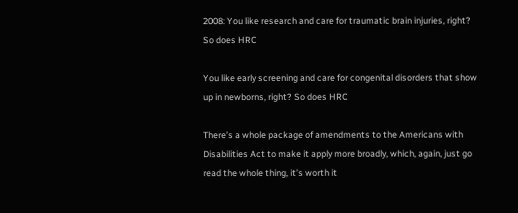2008: You like research and care for traumatic brain injuries, right? So does HRC

You like early screening and care for congenital disorders that show up in newborns, right? So does HRC

There’s a whole package of amendments to the Americans with Disabilities Act to make it apply more broadly, which, again, just go read the whole thing, it’s worth it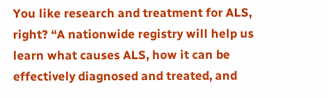You like research and treatment for ALS, right? “A nationwide registry will help us learn what causes ALS, how it can be effectively diagnosed and treated, and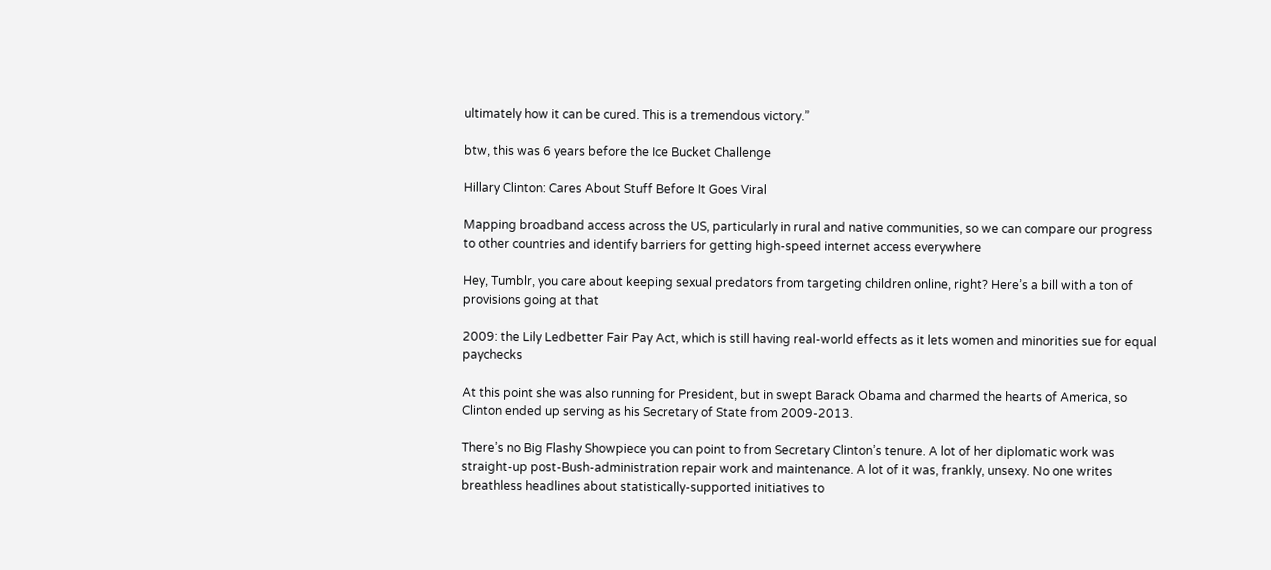ultimately how it can be cured. This is a tremendous victory.”

btw, this was 6 years before the Ice Bucket Challenge

Hillary Clinton: Cares About Stuff Before It Goes Viral

Mapping broadband access across the US, particularly in rural and native communities, so we can compare our progress to other countries and identify barriers for getting high-speed internet access everywhere

Hey, Tumblr, you care about keeping sexual predators from targeting children online, right? Here’s a bill with a ton of provisions going at that

2009: the Lily Ledbetter Fair Pay Act, which is still having real-world effects as it lets women and minorities sue for equal paychecks

At this point she was also running for President, but in swept Barack Obama and charmed the hearts of America, so Clinton ended up serving as his Secretary of State from 2009-2013.

There’s no Big Flashy Showpiece you can point to from Secretary Clinton’s tenure. A lot of her diplomatic work was straight-up post-Bush-administration repair work and maintenance. A lot of it was, frankly, unsexy. No one writes breathless headlines about statistically-supported initiatives to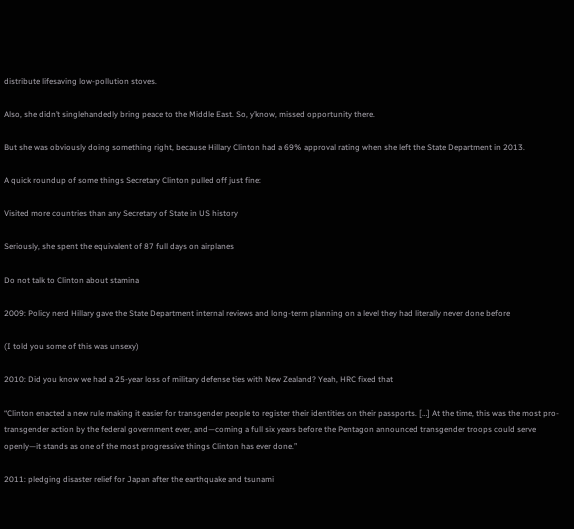distribute lifesaving low-pollution stoves.

Also, she didn’t singlehandedly bring peace to the Middle East. So, y’know, missed opportunity there.

But she was obviously doing something right, because Hillary Clinton had a 69% approval rating when she left the State Department in 2013.

A quick roundup of some things Secretary Clinton pulled off just fine:

Visited more countries than any Secretary of State in US history

Seriously, she spent the equivalent of 87 full days on airplanes

Do not talk to Clinton about stamina

2009: Policy nerd Hillary gave the State Department internal reviews and long-term planning on a level they had literally never done before

(I told you some of this was unsexy)

2010: Did you know we had a 25-year loss of military defense ties with New Zealand? Yeah, HRC fixed that

“Clinton enacted a new rule making it easier for transgender people to register their identities on their passports. […] At the time, this was the most pro-transgender action by the federal government ever, and—coming a full six years before the Pentagon announced transgender troops could serve openly—it stands as one of the most progressive things Clinton has ever done.”

2011: pledging disaster relief for Japan after the earthquake and tsunami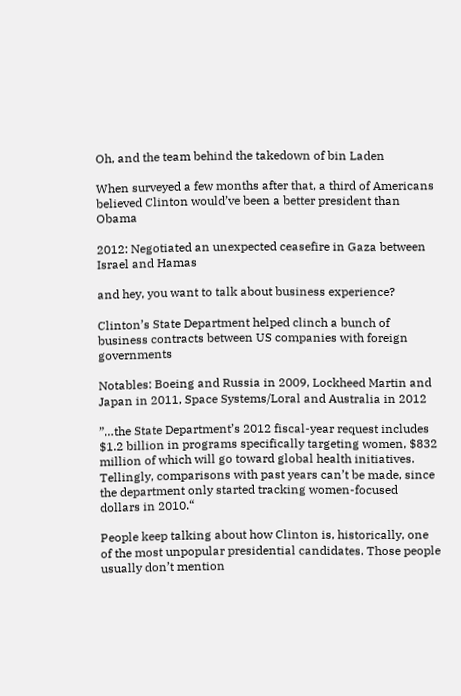Oh, and the team behind the takedown of bin Laden

When surveyed a few months after that, a third of Americans believed Clinton would’ve been a better president than Obama

2012: Negotiated an unexpected ceasefire in Gaza between Israel and Hamas

and hey, you want to talk about business experience?

Clinton’s State Department helped clinch a bunch of business contracts between US companies with foreign governments

Notables: Boeing and Russia in 2009, Lockheed Martin and Japan in 2011, Space Systems/Loral and Australia in 2012

”…the State Department’s 2012 fiscal-year request includes $1.2 billion in programs specifically targeting women, $832 million of which will go toward global health initiatives. Tellingly, comparisons with past years can’t be made, since the department only started tracking women-focused dollars in 2010.“

People keep talking about how Clinton is, historically, one of the most unpopular presidential candidates. Those people usually don’t mention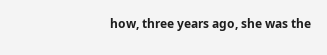how, three years ago, she was the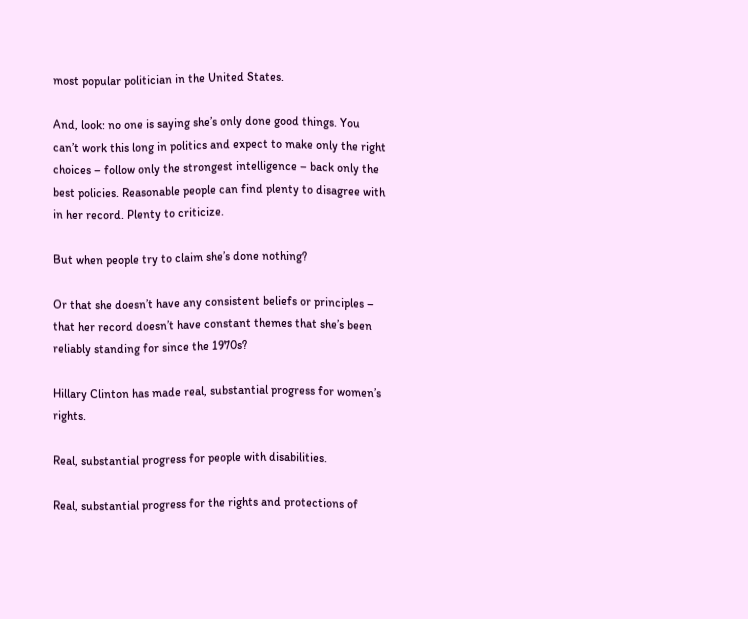most popular politician in the United States.

And, look: no one is saying she’s only done good things. You can’t work this long in politics and expect to make only the right choices – follow only the strongest intelligence – back only the best policies. Reasonable people can find plenty to disagree with in her record. Plenty to criticize.

But when people try to claim she’s done nothing?

Or that she doesn’t have any consistent beliefs or principles – that her record doesn’t have constant themes that she’s been reliably standing for since the 1970s?

Hillary Clinton has made real, substantial progress for women’s rights.

Real, substantial progress for people with disabilities.

Real, substantial progress for the rights and protections of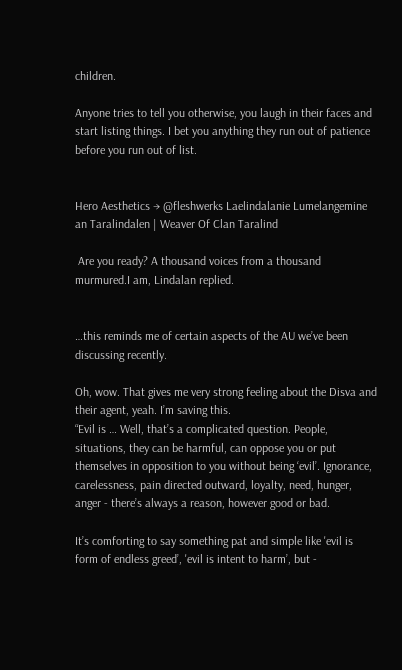children.

Anyone tries to tell you otherwise, you laugh in their faces and start listing things. I bet you anything they run out of patience before you run out of list.


Hero Aesthetics → @fleshwerks Laelindalanie Lumelangemine an Taralindalen | Weaver Of Clan Taralind

 Are you ready? A thousand voices from a thousand murmured.I am, Lindalan replied.


…this reminds me of certain aspects of the AU we’ve been discussing recently.

Oh, wow. That gives me very strong feeling about the Disva and their agent, yeah. I’m saving this.
“Evil is … Well, that’s a complicated question. People, situations, they can be harmful, can oppose you or put themselves in opposition to you without being ‘evil’. Ignorance, carelessness, pain directed outward, loyalty, need, hunger, anger - there’s always a reason, however good or bad.

It’s comforting to say something pat and simple like 'evil is form of endless greed’, 'evil is intent to harm’, but -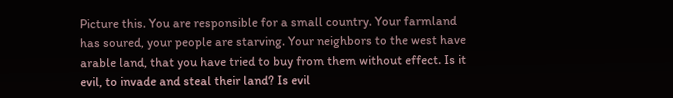Picture this. You are responsible for a small country. Your farmland has soured, your people are starving. Your neighbors to the west have arable land, that you have tried to buy from them without effect. Is it evil, to invade and steal their land? Is evil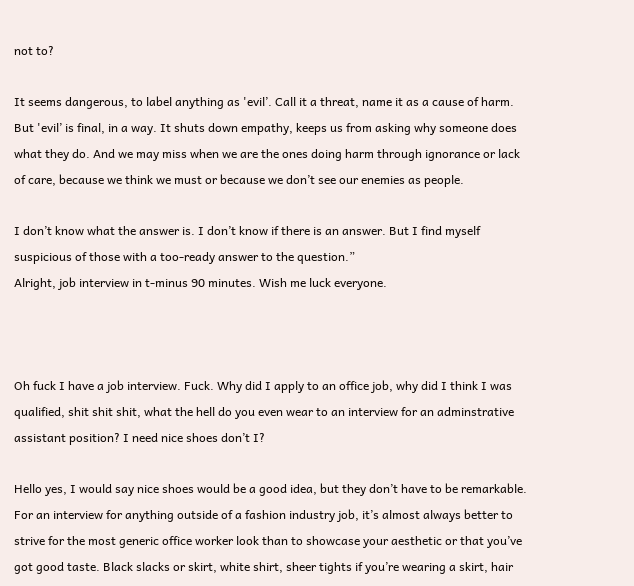not to?

It seems dangerous, to label anything as 'evil’. Call it a threat, name it as a cause of harm. But 'evil’ is final, in a way. It shuts down empathy, keeps us from asking why someone does what they do. And we may miss when we are the ones doing harm through ignorance or lack of care, because we think we must or because we don’t see our enemies as people.

I don’t know what the answer is. I don’t know if there is an answer. But I find myself suspicious of those with a too-ready answer to the question.”
Alright, job interview in t-minus 90 minutes. Wish me luck everyone.



Oh fuck I have a job interview. Fuck. Why did I apply to an office job, why did I think I was qualified, shit shit shit, what the hell do you even wear to an interview for an adminstrative assistant position? I need nice shoes don’t I?

Hello yes, I would say nice shoes would be a good idea, but they don’t have to be remarkable. For an interview for anything outside of a fashion industry job, it’s almost always better to strive for the most generic office worker look than to showcase your aesthetic or that you’ve got good taste. Black slacks or skirt, white shirt, sheer tights if you’re wearing a skirt, hair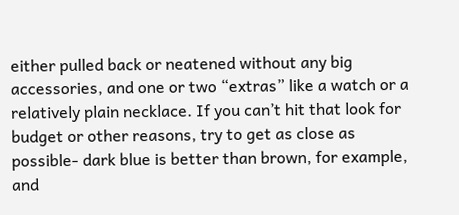either pulled back or neatened without any big accessories, and one or two “extras” like a watch or a relatively plain necklace. If you can’t hit that look for budget or other reasons, try to get as close as possible- dark blue is better than brown, for example, and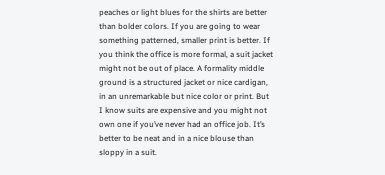peaches or light blues for the shirts are better than bolder colors. If you are going to wear something patterned, smaller print is better. If you think the office is more formal, a suit jacket might not be out of place. A formality middle ground is a structured jacket or nice cardigan, in an unremarkable but nice color or print. But I know suits are expensive and you might not own one if you’ve never had an office job. It’s better to be neat and in a nice blouse than sloppy in a suit.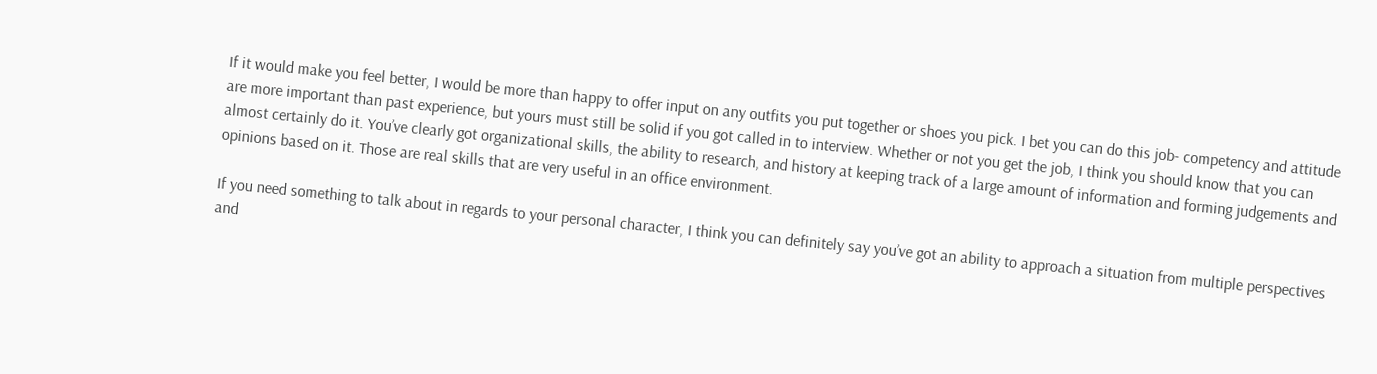If it would make you feel better, I would be more than happy to offer input on any outfits you put together or shoes you pick. I bet you can do this job- competency and attitude are more important than past experience, but yours must still be solid if you got called in to interview. Whether or not you get the job, I think you should know that you can almost certainly do it. You’ve clearly got organizational skills, the ability to research, and history at keeping track of a large amount of information and forming judgements and opinions based on it. Those are real skills that are very useful in an office environment.

If you need something to talk about in regards to your personal character, I think you can definitely say you’ve got an ability to approach a situation from multiple perspectives and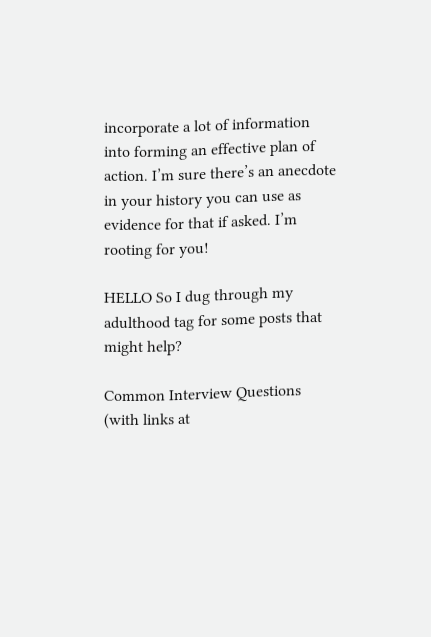incorporate a lot of information into forming an effective plan of action. I’m sure there’s an anecdote in your history you can use as evidence for that if asked. I’m rooting for you!

HELLO So I dug through my adulthood tag for some posts that might help?

Common Interview Questions (with links at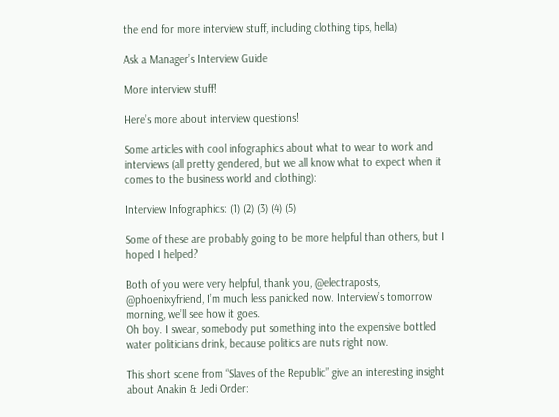the end for more interview stuff, including clothing tips, hella)

Ask a Manager’s Interview Guide

More interview stuff!

Here’s more about interview questions!

Some articles with cool infographics about what to wear to work and interviews (all pretty gendered, but we all know what to expect when it comes to the business world and clothing):

Interview Infographics: (1) (2) (3) (4) (5)

Some of these are probably going to be more helpful than others, but I hoped I helped?

Both of you were very helpful, thank you, @electraposts, @phoenixyfriend, I’m much less panicked now. Interview’s tomorrow morning, we’ll see how it goes.
Oh boy. I swear, somebody put something into the expensive bottled water politicians drink, because politics are nuts right now.

This short scene from “Slaves of the Republic” give an interesting insight about Anakin & Jedi Order: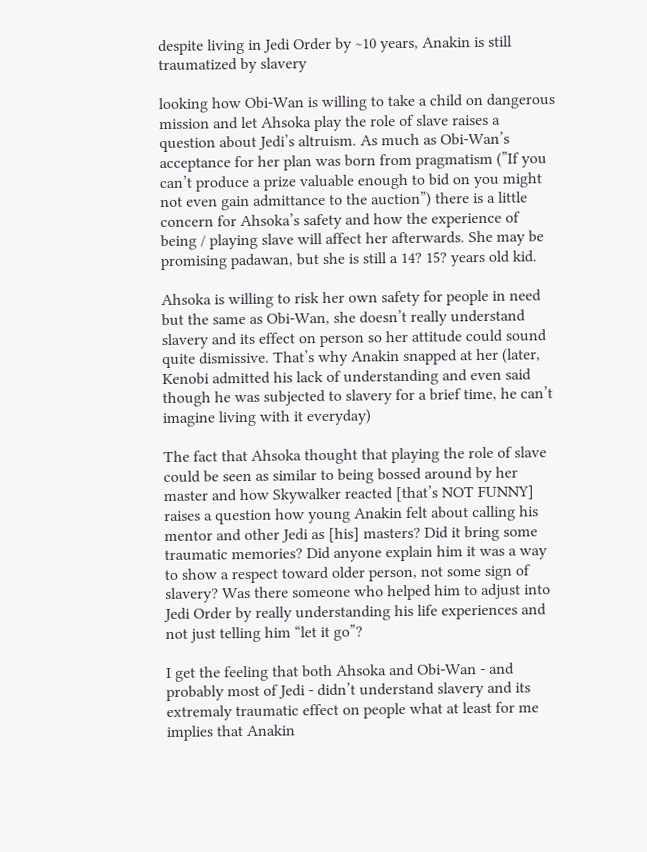despite living in Jedi Order by ~10 years, Anakin is still traumatized by slavery

looking how Obi-Wan is willing to take a child on dangerous mission and let Ahsoka play the role of slave raises a question about Jedi’s altruism. As much as Obi-Wan’s acceptance for her plan was born from pragmatism (”If you can’t produce a prize valuable enough to bid on you might not even gain admittance to the auction”) there is a little concern for Ahsoka’s safety and how the experience of being / playing slave will affect her afterwards. She may be promising padawan, but she is still a 14? 15? years old kid.

Ahsoka is willing to risk her own safety for people in need but the same as Obi-Wan, she doesn’t really understand slavery and its effect on person so her attitude could sound quite dismissive. That’s why Anakin snapped at her (later, Kenobi admitted his lack of understanding and even said though he was subjected to slavery for a brief time, he can’t imagine living with it everyday)

The fact that Ahsoka thought that playing the role of slave could be seen as similar to being bossed around by her master and how Skywalker reacted [that’s NOT FUNNY] raises a question how young Anakin felt about calling his mentor and other Jedi as [his] masters? Did it bring some traumatic memories? Did anyone explain him it was a way to show a respect toward older person, not some sign of slavery? Was there someone who helped him to adjust into Jedi Order by really understanding his life experiences and not just telling him “let it go”?

I get the feeling that both Ahsoka and Obi-Wan - and probably most of Jedi - didn’t understand slavery and its extremaly traumatic effect on people what at least for me implies that Anakin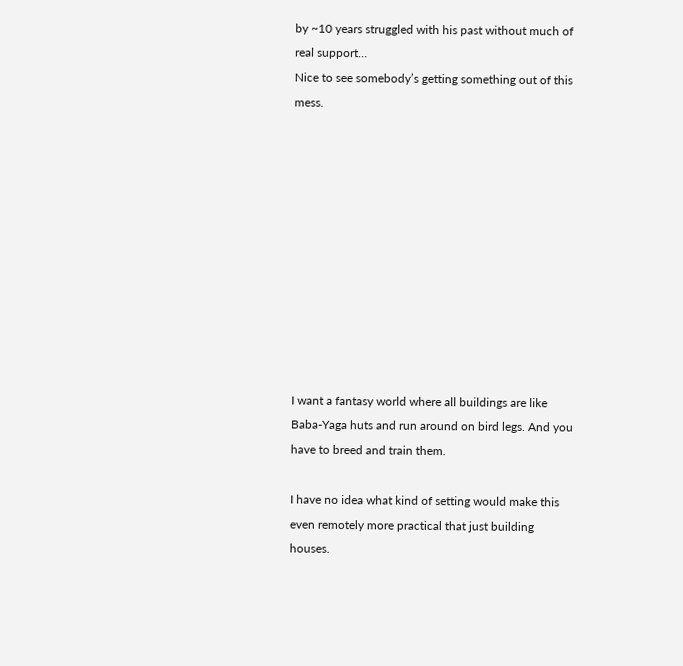by ~10 years struggled with his past without much of real support…
Nice to see somebody’s getting something out of this mess.











I want a fantasy world where all buildings are like Baba-Yaga huts and run around on bird legs. And you have to breed and train them.

I have no idea what kind of setting would make this even remotely more practical that just building houses.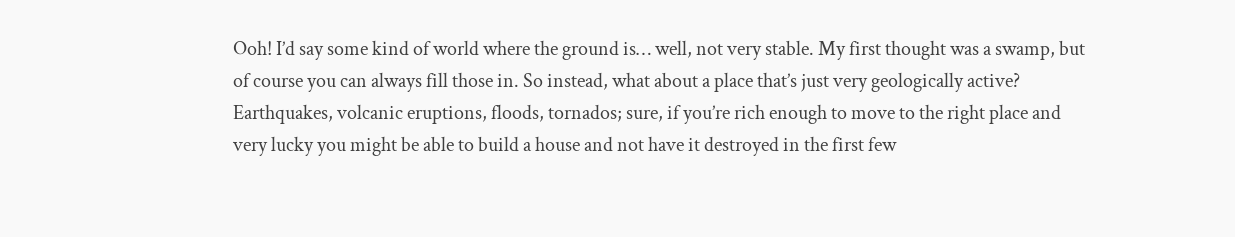Ooh! I’d say some kind of world where the ground is… well, not very stable. My first thought was a swamp, but of course you can always fill those in. So instead, what about a place that’s just very geologically active? Earthquakes, volcanic eruptions, floods, tornados; sure, if you’re rich enough to move to the right place and very lucky you might be able to build a house and not have it destroyed in the first few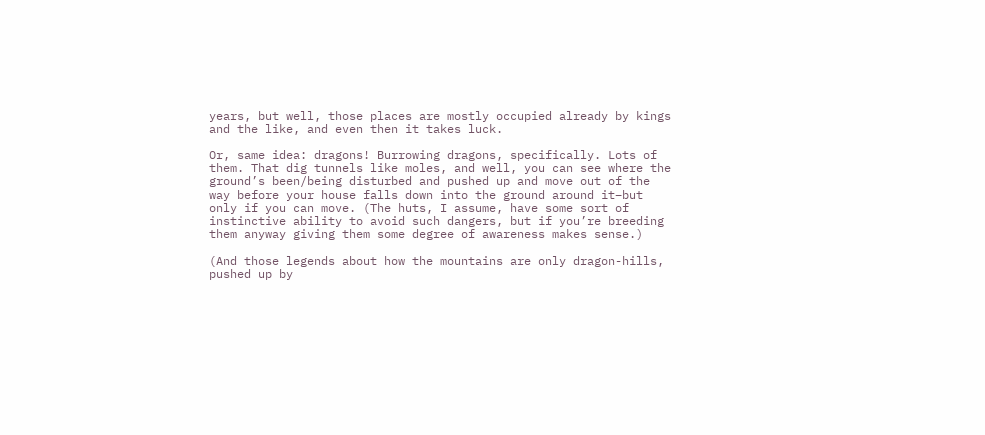years, but well, those places are mostly occupied already by kings and the like, and even then it takes luck.

Or, same idea: dragons! Burrowing dragons, specifically. Lots of them. That dig tunnels like moles, and well, you can see where the ground’s been/being disturbed and pushed up and move out of the way before your house falls down into the ground around it–but only if you can move. (The huts, I assume, have some sort of instinctive ability to avoid such dangers, but if you’re breeding them anyway giving them some degree of awareness makes sense.)

(And those legends about how the mountains are only dragon-hills, pushed up by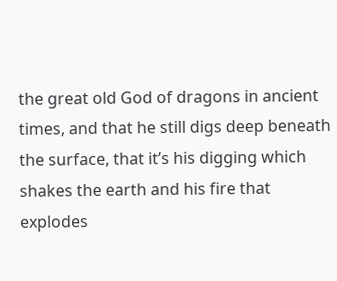the great old God of dragons in ancient times, and that he still digs deep beneath the surface, that it’s his digging which shakes the earth and his fire that explodes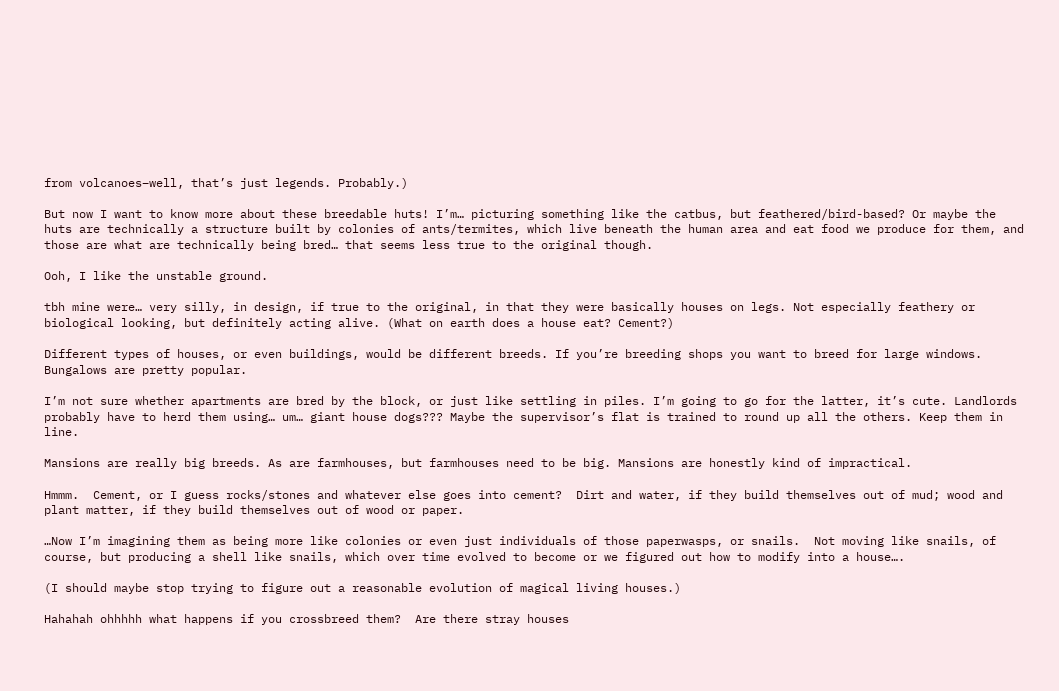from volcanoes–well, that’s just legends. Probably.)

But now I want to know more about these breedable huts! I’m… picturing something like the catbus, but feathered/bird-based? Or maybe the huts are technically a structure built by colonies of ants/termites, which live beneath the human area and eat food we produce for them, and those are what are technically being bred… that seems less true to the original though.

Ooh, I like the unstable ground.

tbh mine were… very silly, in design, if true to the original, in that they were basically houses on legs. Not especially feathery or biological looking, but definitely acting alive. (What on earth does a house eat? Cement?)

Different types of houses, or even buildings, would be different breeds. If you’re breeding shops you want to breed for large windows. Bungalows are pretty popular.

I’m not sure whether apartments are bred by the block, or just like settling in piles. I’m going to go for the latter, it’s cute. Landlords probably have to herd them using… um… giant house dogs??? Maybe the supervisor’s flat is trained to round up all the others. Keep them in line.

Mansions are really big breeds. As are farmhouses, but farmhouses need to be big. Mansions are honestly kind of impractical.

Hmmm.  Cement, or I guess rocks/stones and whatever else goes into cement?  Dirt and water, if they build themselves out of mud; wood and plant matter, if they build themselves out of wood or paper.

…Now I’m imagining them as being more like colonies or even just individuals of those paperwasps, or snails.  Not moving like snails, of course, but producing a shell like snails, which over time evolved to become or we figured out how to modify into a house….

(I should maybe stop trying to figure out a reasonable evolution of magical living houses.)

Hahahah ohhhhh what happens if you crossbreed them?  Are there stray houses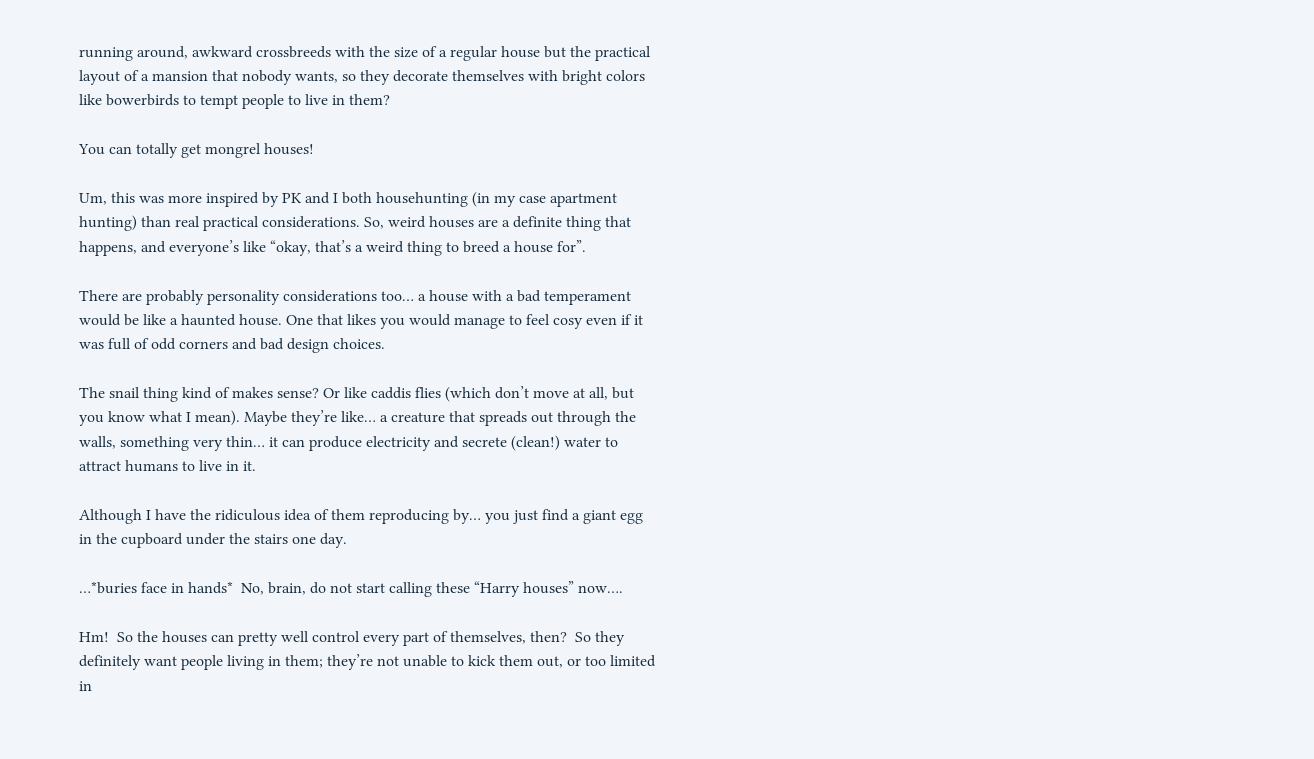running around, awkward crossbreeds with the size of a regular house but the practical layout of a mansion that nobody wants, so they decorate themselves with bright colors like bowerbirds to tempt people to live in them?

You can totally get mongrel houses!

Um, this was more inspired by PK and I both househunting (in my case apartment hunting) than real practical considerations. So, weird houses are a definite thing that happens, and everyone’s like “okay, that’s a weird thing to breed a house for”.

There are probably personality considerations too… a house with a bad temperament would be like a haunted house. One that likes you would manage to feel cosy even if it was full of odd corners and bad design choices.

The snail thing kind of makes sense? Or like caddis flies (which don’t move at all, but you know what I mean). Maybe they’re like… a creature that spreads out through the walls, something very thin… it can produce electricity and secrete (clean!) water to attract humans to live in it.

Although I have the ridiculous idea of them reproducing by… you just find a giant egg in the cupboard under the stairs one day.

…*buries face in hands*  No, brain, do not start calling these “Harry houses” now….

Hm!  So the houses can pretty well control every part of themselves, then?  So they definitely want people living in them; they’re not unable to kick them out, or too limited in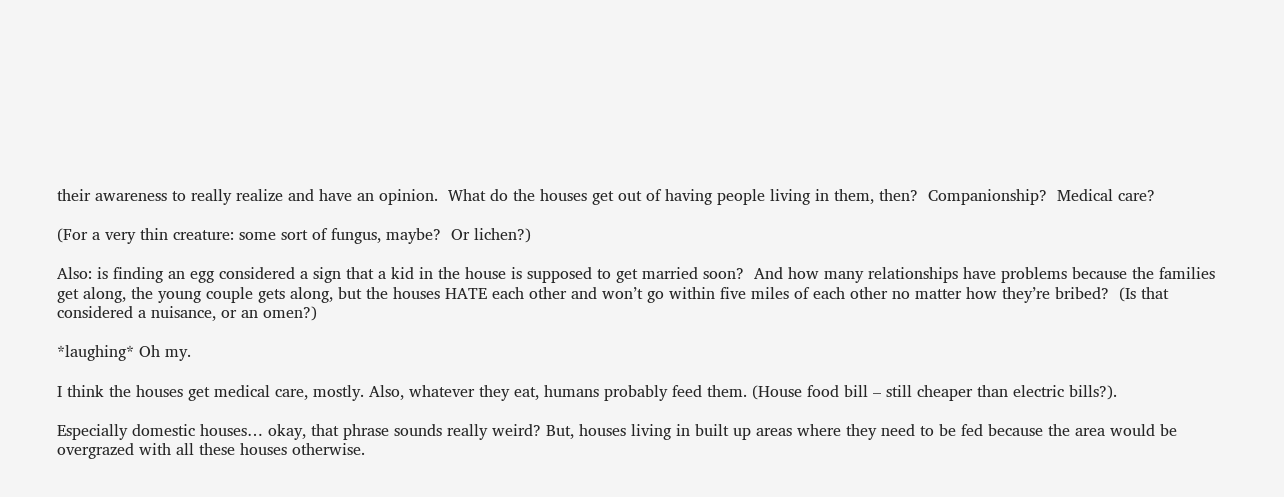their awareness to really realize and have an opinion.  What do the houses get out of having people living in them, then?  Companionship?  Medical care?

(For a very thin creature: some sort of fungus, maybe?  Or lichen?)

Also: is finding an egg considered a sign that a kid in the house is supposed to get married soon?  And how many relationships have problems because the families get along, the young couple gets along, but the houses HATE each other and won’t go within five miles of each other no matter how they’re bribed?  (Is that considered a nuisance, or an omen?)

*laughing* Oh my.

I think the houses get medical care, mostly. Also, whatever they eat, humans probably feed them. (House food bill – still cheaper than electric bills?).

Especially domestic houses… okay, that phrase sounds really weird? But, houses living in built up areas where they need to be fed because the area would be overgrazed with all these houses otherwise.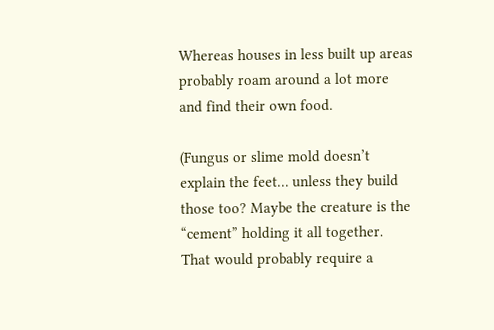Whereas houses in less built up areas probably roam around a lot more and find their own food.

(Fungus or slime mold doesn’t explain the feet… unless they build those too? Maybe the creature is the “cement” holding it all together. That would probably require a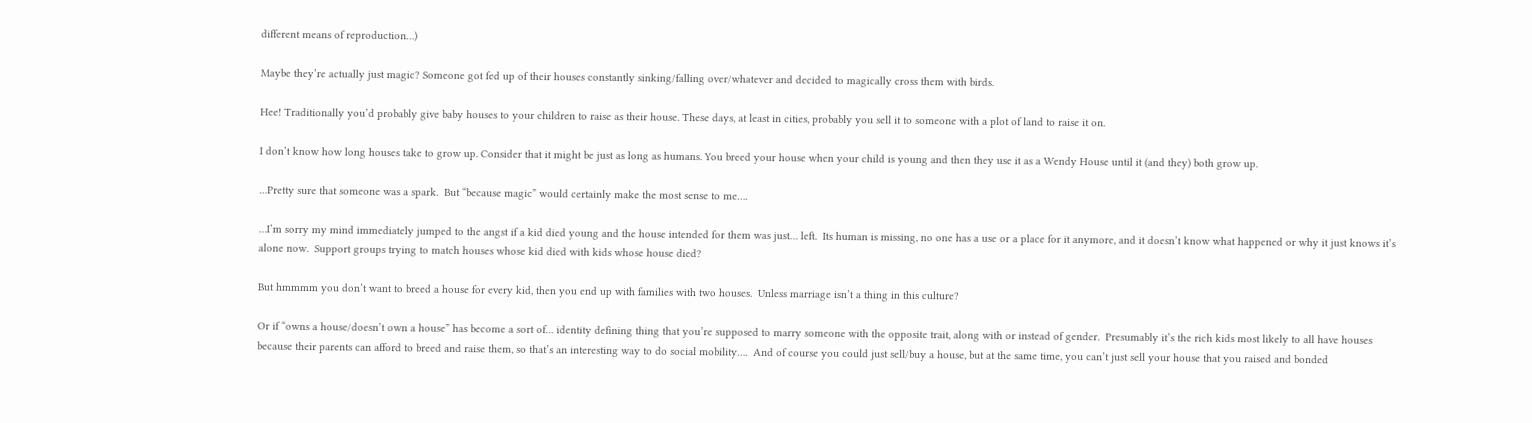different means of reproduction…)

Maybe they’re actually just magic? Someone got fed up of their houses constantly sinking/falling over/whatever and decided to magically cross them with birds.

Hee! Traditionally you’d probably give baby houses to your children to raise as their house. These days, at least in cities, probably you sell it to someone with a plot of land to raise it on.

I don’t know how long houses take to grow up. Consider that it might be just as long as humans. You breed your house when your child is young and then they use it as a Wendy House until it (and they) both grow up.

…Pretty sure that someone was a spark.  But “because magic” would certainly make the most sense to me….

…I’m sorry my mind immediately jumped to the angst if a kid died young and the house intended for them was just… left.  Its human is missing, no one has a use or a place for it anymore, and it doesn’t know what happened or why it just knows it’s alone now.  Support groups trying to match houses whose kid died with kids whose house died?

But hmmmm you don’t want to breed a house for every kid, then you end up with families with two houses.  Unless marriage isn’t a thing in this culture?

Or if “owns a house/doesn’t own a house” has become a sort of… identity defining thing that you’re supposed to marry someone with the opposite trait, along with or instead of gender.  Presumably it’s the rich kids most likely to all have houses because their parents can afford to breed and raise them, so that’s an interesting way to do social mobility….  And of course you could just sell/buy a house, but at the same time, you can’t just sell your house that you raised and bonded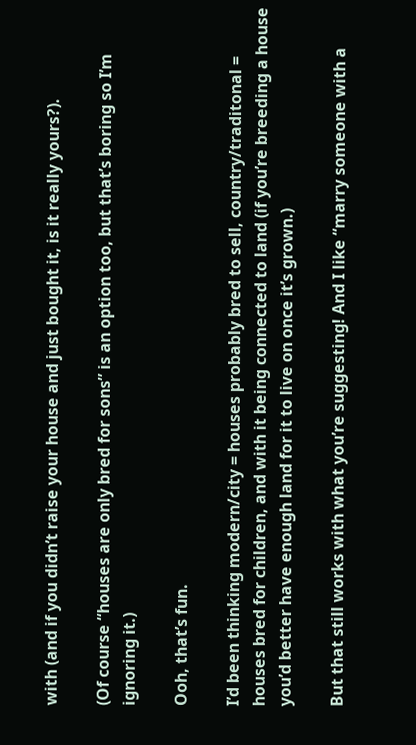with (and if you didn’t raise your house and just bought it, is it really yours?).

(Of course “houses are only bred for sons” is an option too, but that’s boring so I’m ignoring it.)

Ooh, that’s fun.

I’d been thinking modern/city = houses probably bred to sell, country/traditonal = houses bred for children, and with it being connected to land (if you’re breeding a house you’d better have enough land for it to live on once it’s grown.)

But that still works with what you’re suggesting! And I like “marry someone with a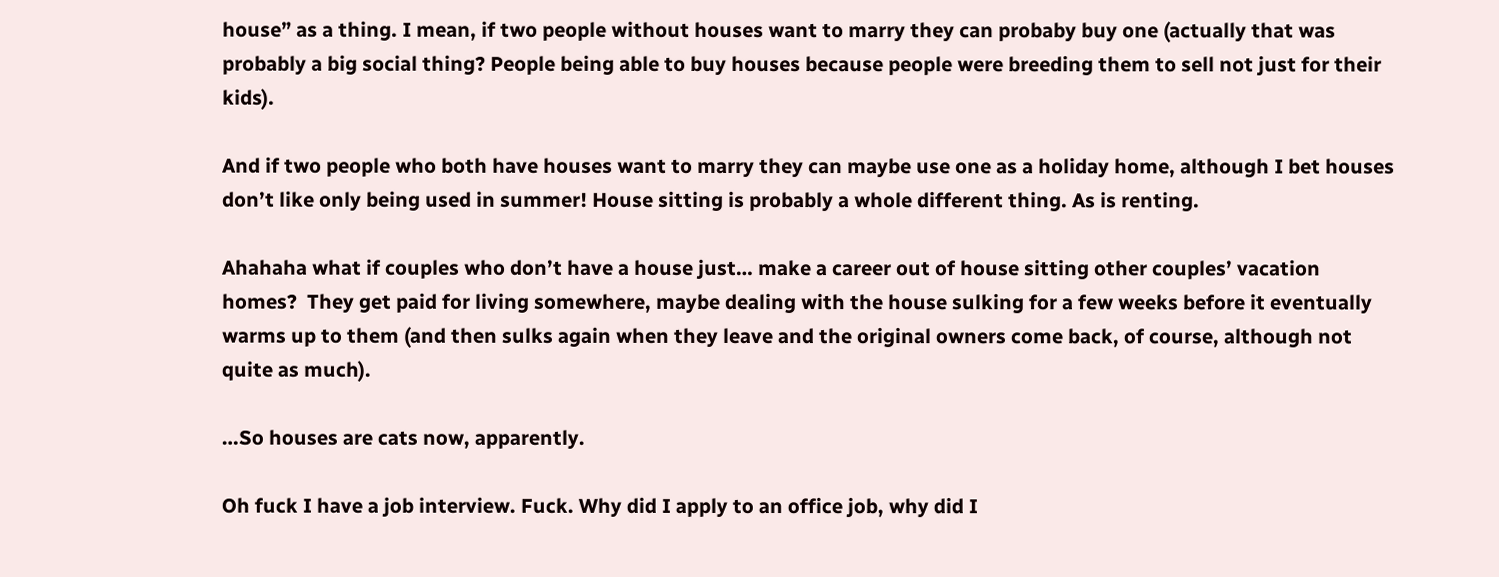house” as a thing. I mean, if two people without houses want to marry they can probaby buy one (actually that was probably a big social thing? People being able to buy houses because people were breeding them to sell not just for their kids).

And if two people who both have houses want to marry they can maybe use one as a holiday home, although I bet houses don’t like only being used in summer! House sitting is probably a whole different thing. As is renting.

Ahahaha what if couples who don’t have a house just… make a career out of house sitting other couples’ vacation homes?  They get paid for living somewhere, maybe dealing with the house sulking for a few weeks before it eventually warms up to them (and then sulks again when they leave and the original owners come back, of course, although not quite as much).

…So houses are cats now, apparently.

Oh fuck I have a job interview. Fuck. Why did I apply to an office job, why did I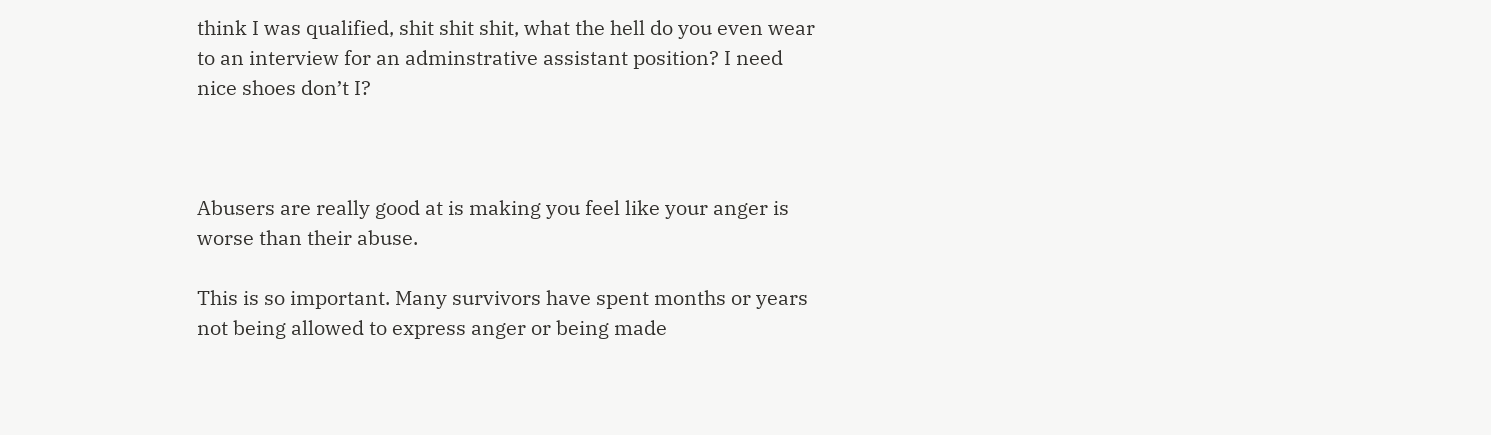think I was qualified, shit shit shit, what the hell do you even wear to an interview for an adminstrative assistant position? I need nice shoes don’t I?



Abusers are really good at is making you feel like your anger is worse than their abuse.

This is so important. Many survivors have spent months or years not being allowed to express anger or being made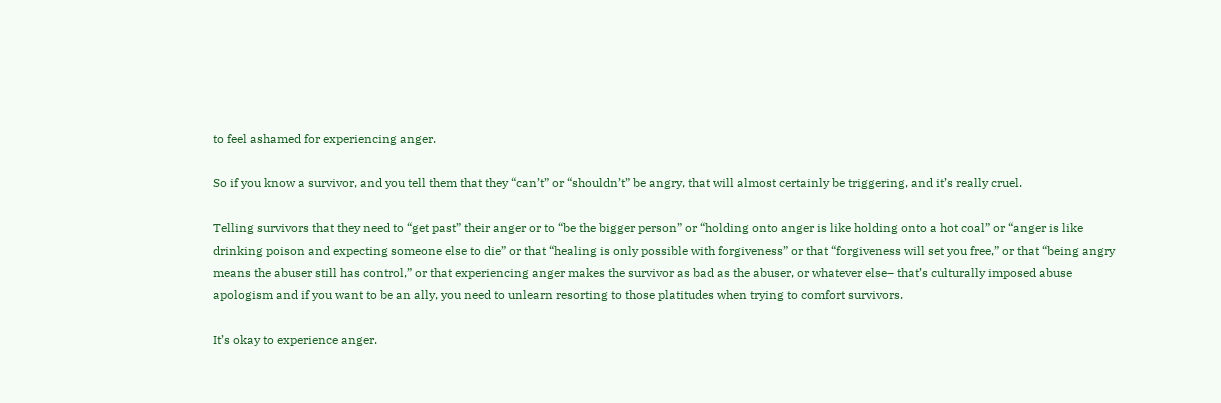to feel ashamed for experiencing anger.

So if you know a survivor, and you tell them that they “can’t” or “shouldn’t” be angry, that will almost certainly be triggering, and it’s really cruel.

Telling survivors that they need to “get past” their anger or to “be the bigger person” or “holding onto anger is like holding onto a hot coal” or “anger is like drinking poison and expecting someone else to die” or that “healing is only possible with forgiveness” or that “forgiveness will set you free,” or that “being angry means the abuser still has control,” or that experiencing anger makes the survivor as bad as the abuser, or whatever else– that’s culturally imposed abuse apologism and if you want to be an ally, you need to unlearn resorting to those platitudes when trying to comfort survivors.

It’s okay to experience anger.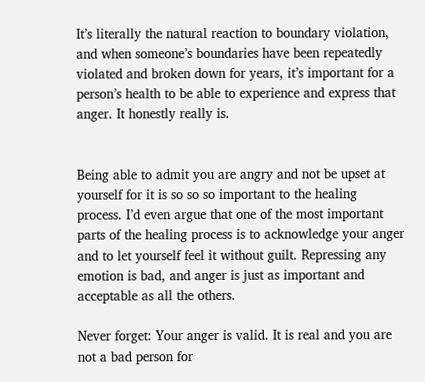It’s literally the natural reaction to boundary violation, and when someone’s boundaries have been repeatedly violated and broken down for years, it’s important for a person’s health to be able to experience and express that anger. It honestly really is.


Being able to admit you are angry and not be upset at yourself for it is so so so important to the healing process. I’d even argue that one of the most important parts of the healing process is to acknowledge your anger and to let yourself feel it without guilt. Repressing any emotion is bad, and anger is just as important and acceptable as all the others.

Never forget: Your anger is valid. It is real and you are not a bad person for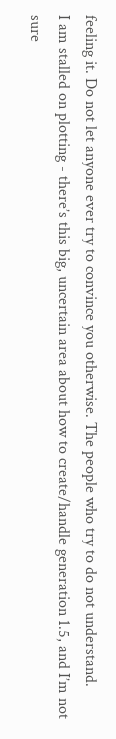feeling it. Do not let anyone ever try to convince you otherwise. The people who try to do not understand.
I am stalled on plotting - there’s this big, uncertain area about how to create/handle generation 1.5, and I’m not sure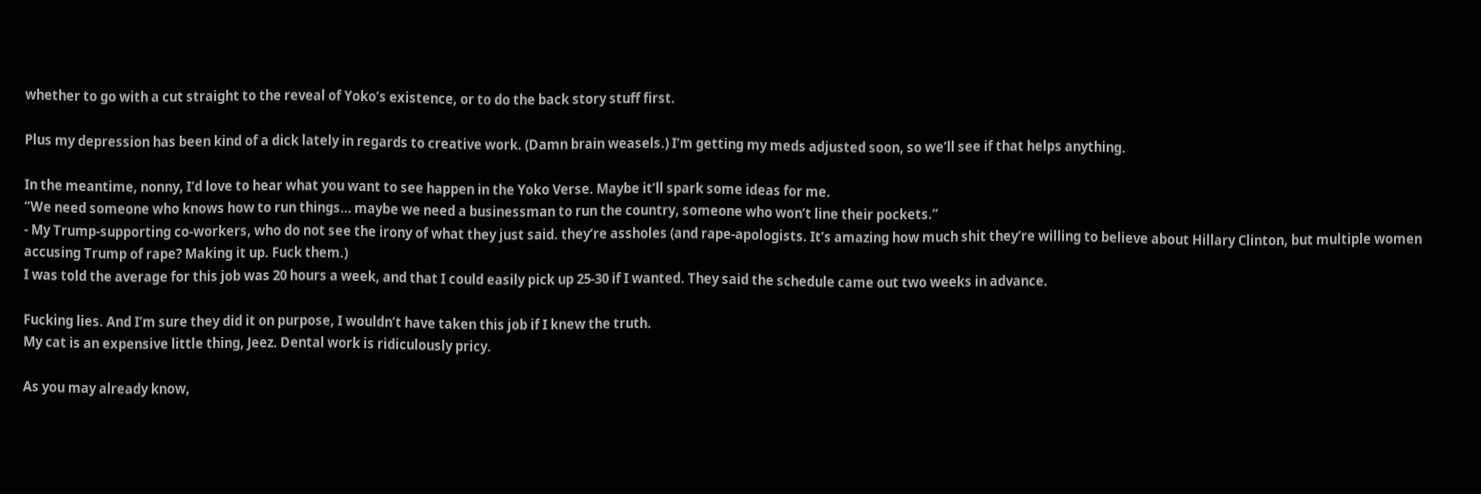whether to go with a cut straight to the reveal of Yoko’s existence, or to do the back story stuff first.

Plus my depression has been kind of a dick lately in regards to creative work. (Damn brain weasels.) I’m getting my meds adjusted soon, so we’ll see if that helps anything.

In the meantime, nonny, I’d love to hear what you want to see happen in the Yoko Verse. Maybe it’ll spark some ideas for me.
“We need someone who knows how to run things… maybe we need a businessman to run the country, someone who won’t line their pockets.”
- My Trump-supporting co-workers, who do not see the irony of what they just said. they’re assholes (and rape-apologists. It’s amazing how much shit they’re willing to believe about Hillary Clinton, but multiple women accusing Trump of rape? Making it up. Fuck them.)
I was told the average for this job was 20 hours a week, and that I could easily pick up 25-30 if I wanted. They said the schedule came out two weeks in advance.

Fucking lies. And I’m sure they did it on purpose, I wouldn’t have taken this job if I knew the truth.
My cat is an expensive little thing, Jeez. Dental work is ridiculously pricy.

As you may already know,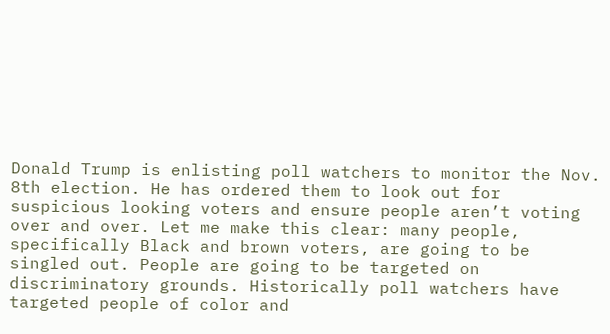Donald Trump is enlisting poll watchers to monitor the Nov. 8th election. He has ordered them to look out for suspicious looking voters and ensure people aren’t voting over and over. Let me make this clear: many people, specifically Black and brown voters, are going to be singled out. People are going to be targeted on discriminatory grounds. Historically poll watchers have targeted people of color and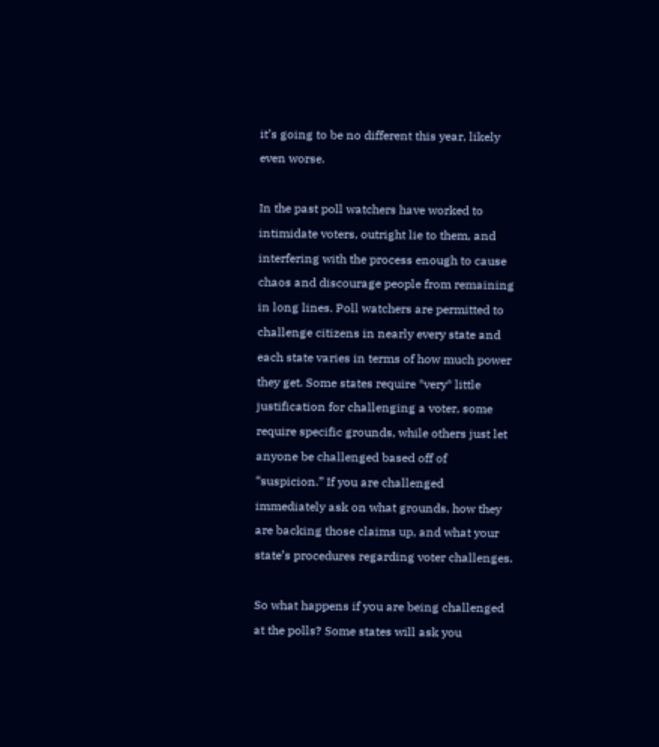it’s going to be no different this year, likely even worse.

In the past poll watchers have worked to intimidate voters, outright lie to them, and interfering with the process enough to cause chaos and discourage people from remaining in long lines. Poll watchers are permitted to challenge citizens in nearly every state and each state varies in terms of how much power they get. Some states require *very* little justification for challenging a voter, some require specific grounds, while others just let anyone be challenged based off of “suspicion.” If you are challenged immediately ask on what grounds, how they are backing those claims up, and what your state’s procedures regarding voter challenges.

So what happens if you are being challenged at the polls? Some states will ask you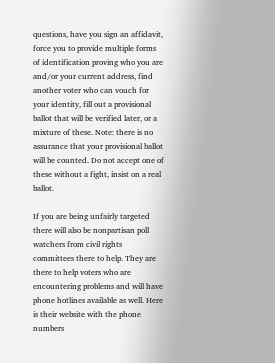questions, have you sign an affidavit, force you to provide multiple forms of identification proving who you are and/or your current address, find another voter who can vouch for your identity, fill out a provisional ballot that will be verified later, or a mixture of these. Note: there is no assurance that your provisional ballot will be counted. Do not accept one of these without a fight, insist on a real ballot.

If you are being unfairly targeted there will also be nonpartisan poll watchers from civil rights committees there to help. They are there to help voters who are encountering problems and will have phone hotlines available as well. Here is their website with the phone numbers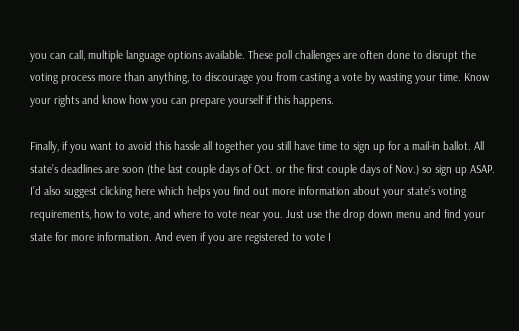you can call, multiple language options available. These poll challenges are often done to disrupt the voting process more than anything, to discourage you from casting a vote by wasting your time. Know your rights and know how you can prepare yourself if this happens.

Finally, if you want to avoid this hassle all together you still have time to sign up for a mail-in ballot. All state’s deadlines are soon (the last couple days of Oct. or the first couple days of Nov.) so sign up ASAP. I’d also suggest clicking here which helps you find out more information about your state’s voting requirements, how to vote, and where to vote near you. Just use the drop down menu and find your state for more information. And even if you are registered to vote I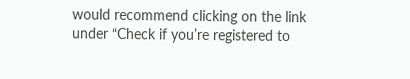would recommend clicking on the link under “Check if you’re registered to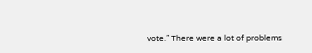vote.” There were a lot of problems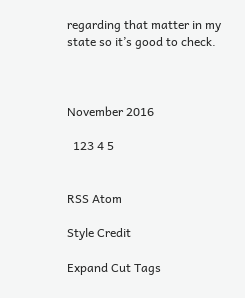regarding that matter in my state so it’s good to check.



November 2016

  123 4 5


RSS Atom

Style Credit

Expand Cut Tags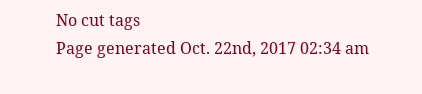No cut tags
Page generated Oct. 22nd, 2017 02:34 am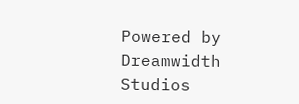Powered by Dreamwidth Studios